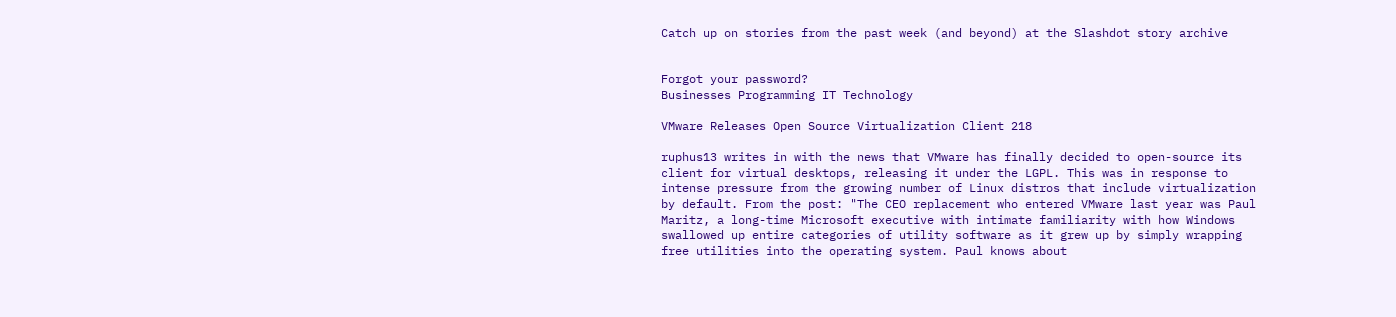Catch up on stories from the past week (and beyond) at the Slashdot story archive


Forgot your password?
Businesses Programming IT Technology

VMware Releases Open Source Virtualization Client 218

ruphus13 writes in with the news that VMware has finally decided to open-source its client for virtual desktops, releasing it under the LGPL. This was in response to intense pressure from the growing number of Linux distros that include virtualization by default. From the post: "The CEO replacement who entered VMware last year was Paul Maritz, a long-time Microsoft executive with intimate familiarity with how Windows swallowed up entire categories of utility software as it grew up by simply wrapping free utilities into the operating system. Paul knows about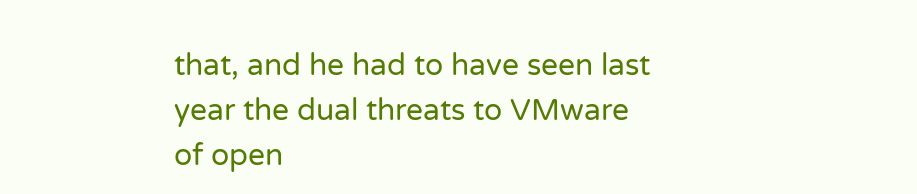that, and he had to have seen last year the dual threats to VMware of open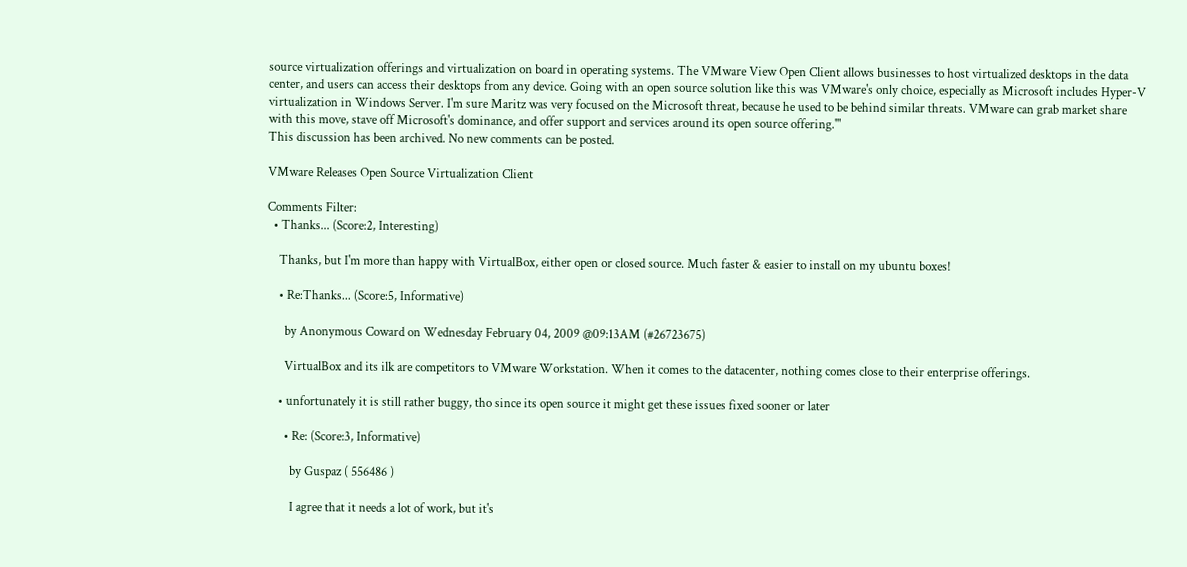source virtualization offerings and virtualization on board in operating systems. The VMware View Open Client allows businesses to host virtualized desktops in the data center, and users can access their desktops from any device. Going with an open source solution like this was VMware's only choice, especially as Microsoft includes Hyper-V virtualization in Windows Server. I'm sure Maritz was very focused on the Microsoft threat, because he used to be behind similar threats. VMware can grab market share with this move, stave off Microsoft's dominance, and offer support and services around its open source offering.'"
This discussion has been archived. No new comments can be posted.

VMware Releases Open Source Virtualization Client

Comments Filter:
  • Thanks... (Score:2, Interesting)

    Thanks, but I'm more than happy with VirtualBox, either open or closed source. Much faster & easier to install on my ubuntu boxes!

    • Re:Thanks... (Score:5, Informative)

      by Anonymous Coward on Wednesday February 04, 2009 @09:13AM (#26723675)

      VirtualBox and its ilk are competitors to VMware Workstation. When it comes to the datacenter, nothing comes close to their enterprise offerings.

    • unfortunately it is still rather buggy, tho since its open source it might get these issues fixed sooner or later

      • Re: (Score:3, Informative)

        by Guspaz ( 556486 )

        I agree that it needs a lot of work, but it's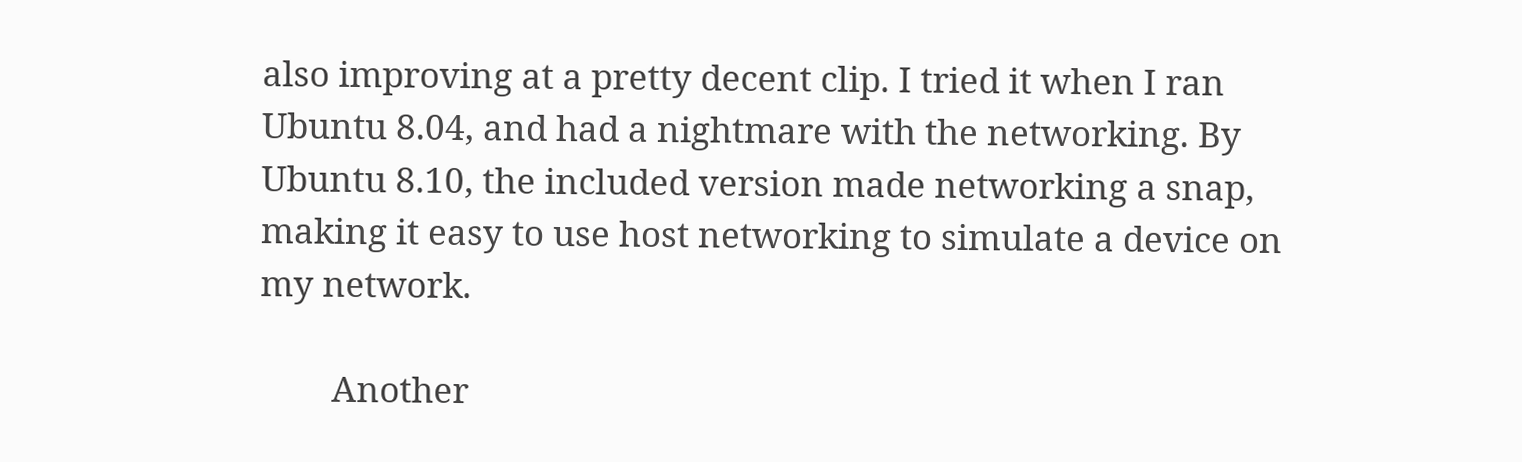also improving at a pretty decent clip. I tried it when I ran Ubuntu 8.04, and had a nightmare with the networking. By Ubuntu 8.10, the included version made networking a snap, making it easy to use host networking to simulate a device on my network.

        Another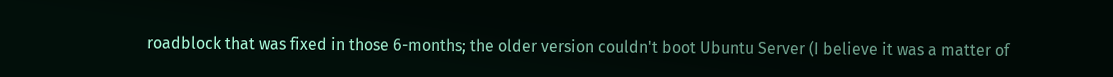roadblock that was fixed in those 6-months; the older version couldn't boot Ubuntu Server (I believe it was a matter of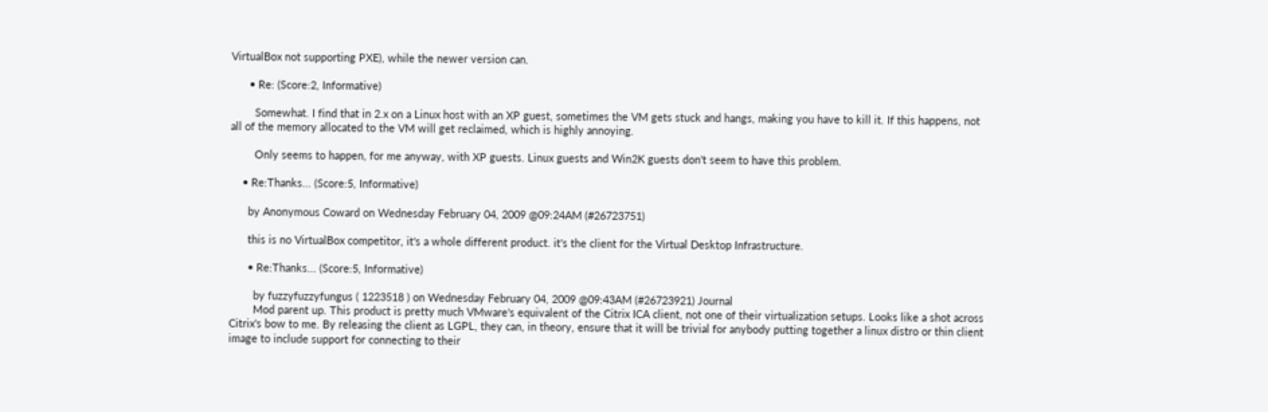VirtualBox not supporting PXE), while the newer version can.

      • Re: (Score:2, Informative)

        Somewhat. I find that in 2.x on a Linux host with an XP guest, sometimes the VM gets stuck and hangs, making you have to kill it. If this happens, not all of the memory allocated to the VM will get reclaimed, which is highly annoying.

        Only seems to happen, for me anyway, with XP guests. Linux guests and Win2K guests don't seem to have this problem.

    • Re:Thanks... (Score:5, Informative)

      by Anonymous Coward on Wednesday February 04, 2009 @09:24AM (#26723751)

      this is no VirtualBox competitor, it's a whole different product. it's the client for the Virtual Desktop Infrastructure.

      • Re:Thanks... (Score:5, Informative)

        by fuzzyfuzzyfungus ( 1223518 ) on Wednesday February 04, 2009 @09:43AM (#26723921) Journal
        Mod parent up. This product is pretty much VMware's equivalent of the Citrix ICA client, not one of their virtualization setups. Looks like a shot across Citrix's bow to me. By releasing the client as LGPL, they can, in theory, ensure that it will be trivial for anybody putting together a linux distro or thin client image to include support for connecting to their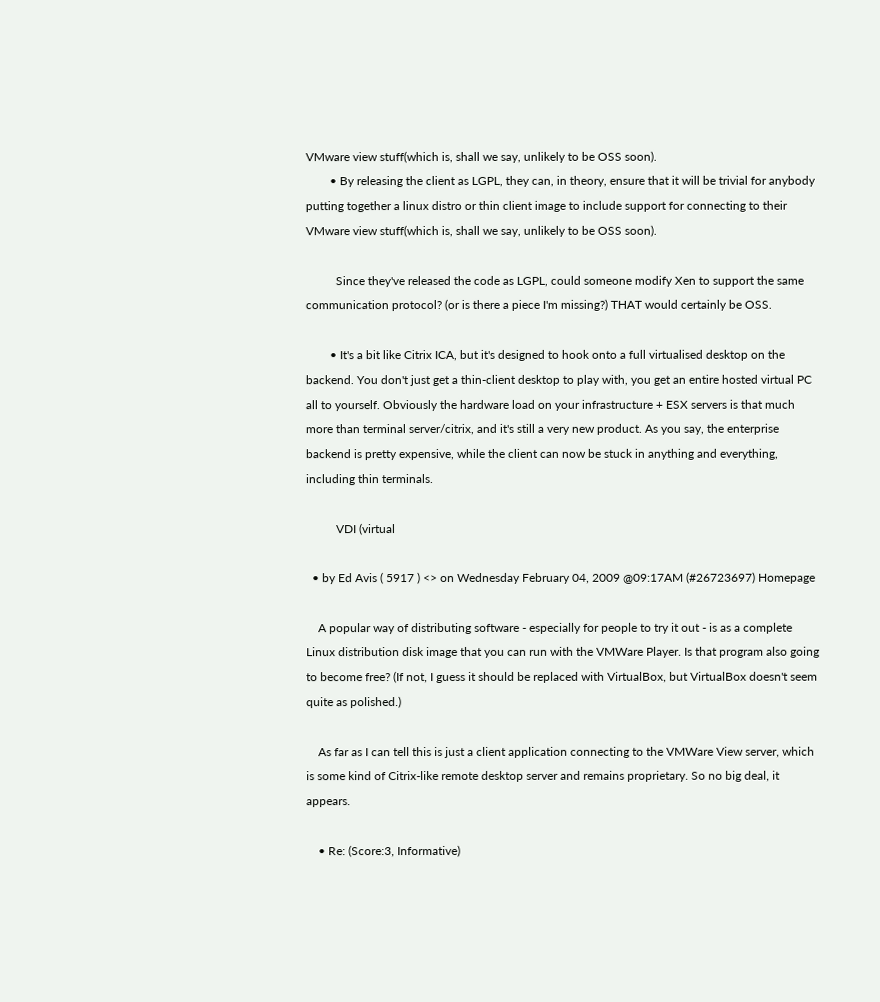VMware view stuff(which is, shall we say, unlikely to be OSS soon).
        • By releasing the client as LGPL, they can, in theory, ensure that it will be trivial for anybody putting together a linux distro or thin client image to include support for connecting to their VMware view stuff(which is, shall we say, unlikely to be OSS soon).

          Since they've released the code as LGPL, could someone modify Xen to support the same communication protocol? (or is there a piece I'm missing?) THAT would certainly be OSS.

        • It's a bit like Citrix ICA, but it's designed to hook onto a full virtualised desktop on the backend. You don't just get a thin-client desktop to play with, you get an entire hosted virtual PC all to yourself. Obviously the hardware load on your infrastructure + ESX servers is that much more than terminal server/citrix, and it's still a very new product. As you say, the enterprise backend is pretty expensive, while the client can now be stuck in anything and everything, including thin terminals.

          VDI (virtual

  • by Ed Avis ( 5917 ) <> on Wednesday February 04, 2009 @09:17AM (#26723697) Homepage

    A popular way of distributing software - especially for people to try it out - is as a complete Linux distribution disk image that you can run with the VMWare Player. Is that program also going to become free? (If not, I guess it should be replaced with VirtualBox, but VirtualBox doesn't seem quite as polished.)

    As far as I can tell this is just a client application connecting to the VMWare View server, which is some kind of Citrix-like remote desktop server and remains proprietary. So no big deal, it appears.

    • Re: (Score:3, Informative)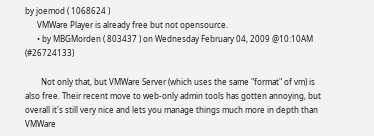by joemod ( 1068624 )
      VMWare Player is already free but not opensource.
      • by MBGMorden ( 803437 ) on Wednesday February 04, 2009 @10:10AM (#26724133)

        Not only that, but VMWare Server (which uses the same "format" of vm) is also free. Their recent move to web-only admin tools has gotten annoying, but overall it's still very nice and lets you manage things much more in depth than VMWare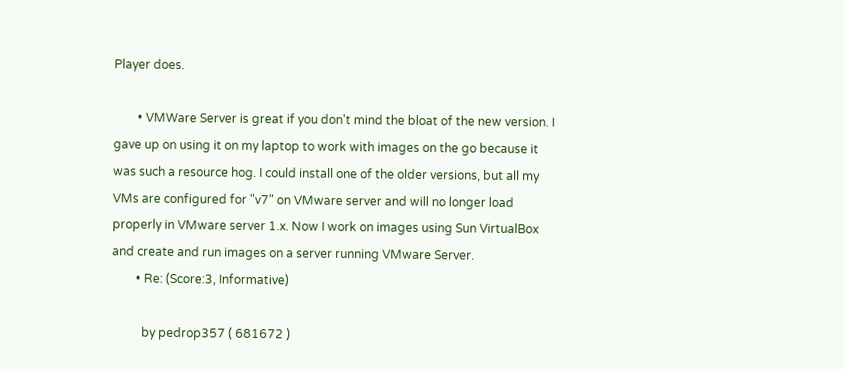Player does.

        • VMWare Server is great if you don't mind the bloat of the new version. I gave up on using it on my laptop to work with images on the go because it was such a resource hog. I could install one of the older versions, but all my VMs are configured for "v7" on VMware server and will no longer load properly in VMware server 1.x. Now I work on images using Sun VirtualBox and create and run images on a server running VMware Server.
        • Re: (Score:3, Informative)

          by pedrop357 ( 681672 )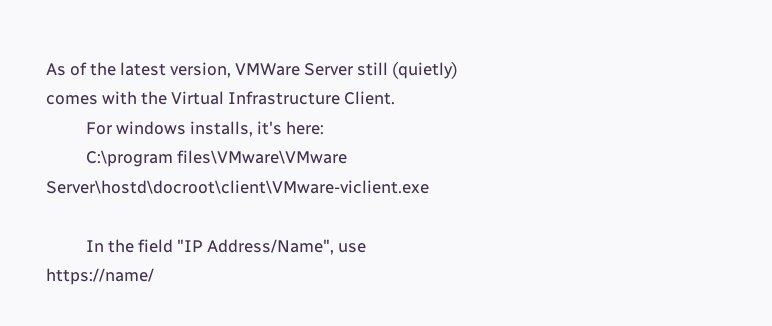As of the latest version, VMWare Server still (quietly) comes with the Virtual Infrastructure Client.
          For windows installs, it's here:
          C:\program files\VMware\VMware Server\hostd\docroot\client\VMware-viclient.exe

          In the field "IP Address/Name", use https://name/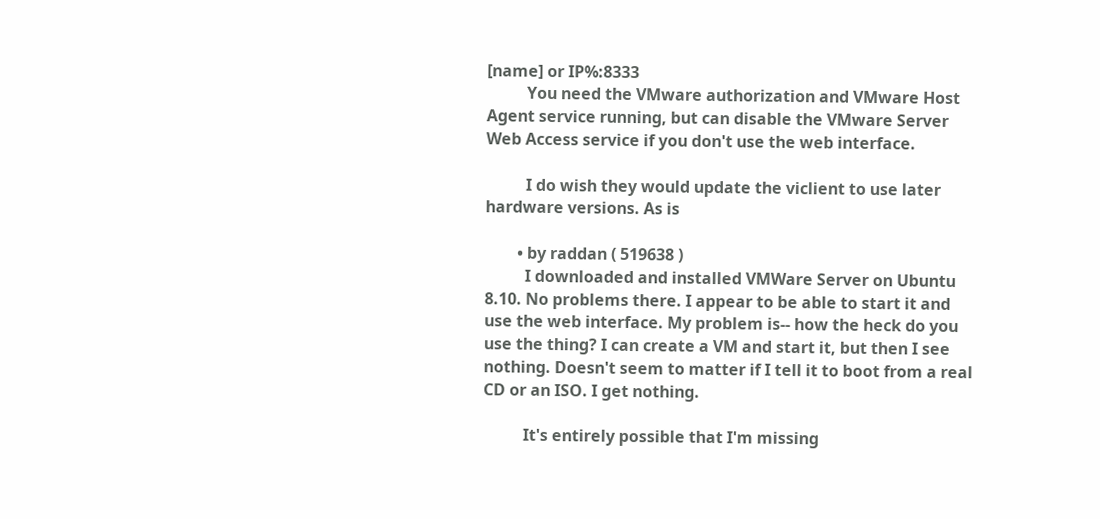[name] or IP%:8333
          You need the VMware authorization and VMware Host Agent service running, but can disable the VMware Server Web Access service if you don't use the web interface.

          I do wish they would update the viclient to use later hardware versions. As is

        • by raddan ( 519638 )
          I downloaded and installed VMWare Server on Ubuntu 8.10. No problems there. I appear to be able to start it and use the web interface. My problem is-- how the heck do you use the thing? I can create a VM and start it, but then I see nothing. Doesn't seem to matter if I tell it to boot from a real CD or an ISO. I get nothing.

          It's entirely possible that I'm missing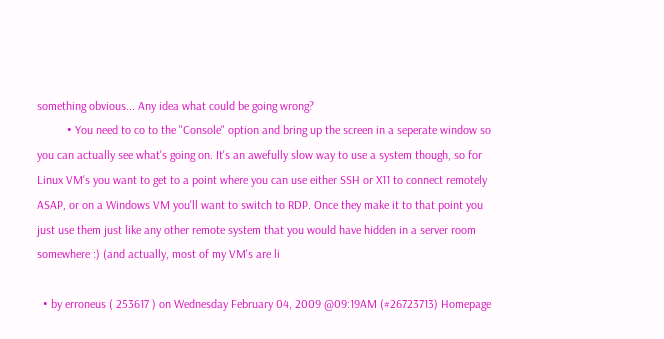something obvious... Any idea what could be going wrong?
          • You need to co to the "Console" option and bring up the screen in a seperate window so you can actually see what's going on. It's an awefully slow way to use a system though, so for Linux VM's you want to get to a point where you can use either SSH or X11 to connect remotely ASAP, or on a Windows VM you'll want to switch to RDP. Once they make it to that point you just use them just like any other remote system that you would have hidden in a server room somewhere :) (and actually, most of my VM's are li

  • by erroneus ( 253617 ) on Wednesday February 04, 2009 @09:19AM (#26723713) Homepage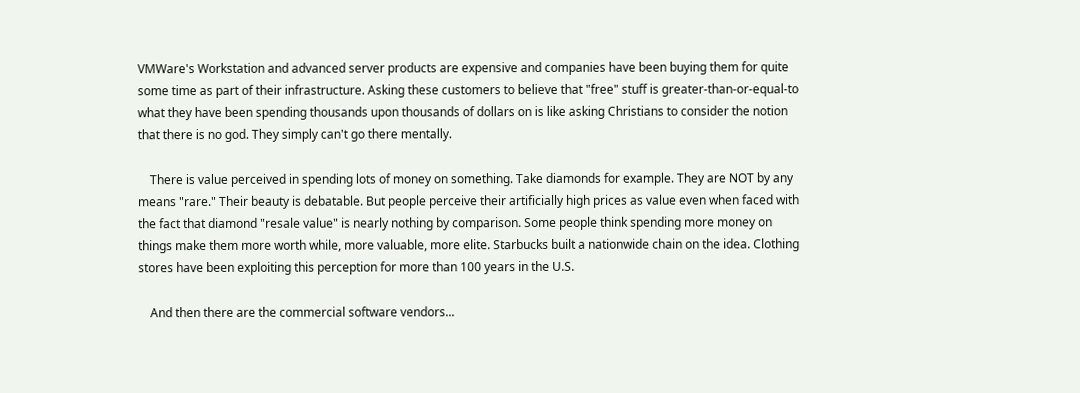VMWare's Workstation and advanced server products are expensive and companies have been buying them for quite some time as part of their infrastructure. Asking these customers to believe that "free" stuff is greater-than-or-equal-to what they have been spending thousands upon thousands of dollars on is like asking Christians to consider the notion that there is no god. They simply can't go there mentally.

    There is value perceived in spending lots of money on something. Take diamonds for example. They are NOT by any means "rare." Their beauty is debatable. But people perceive their artificially high prices as value even when faced with the fact that diamond "resale value" is nearly nothing by comparison. Some people think spending more money on things make them more worth while, more valuable, more elite. Starbucks built a nationwide chain on the idea. Clothing stores have been exploiting this perception for more than 100 years in the U.S.

    And then there are the commercial software vendors...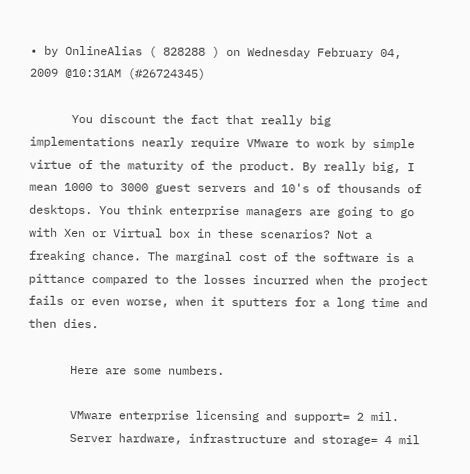• by OnlineAlias ( 828288 ) on Wednesday February 04, 2009 @10:31AM (#26724345)

      You discount the fact that really big implementations nearly require VMware to work by simple virtue of the maturity of the product. By really big, I mean 1000 to 3000 guest servers and 10's of thousands of desktops. You think enterprise managers are going to go with Xen or Virtual box in these scenarios? Not a freaking chance. The marginal cost of the software is a pittance compared to the losses incurred when the project fails or even worse, when it sputters for a long time and then dies.

      Here are some numbers.

      VMware enterprise licensing and support= 2 mil.
      Server hardware, infrastructure and storage= 4 mil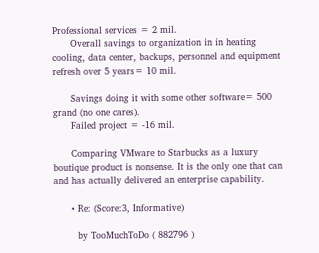Professional services = 2 mil.
      Overall savings to organization in in heating cooling, data center, backups, personnel and equipment refresh over 5 years= 10 mil.

      Savings doing it with some other software= 500 grand (no one cares).
      Failed project = -16 mil.

      Comparing VMware to Starbucks as a luxury boutique product is nonsense. It is the only one that can and has actually delivered an enterprise capability.

      • Re: (Score:3, Informative)

        by TooMuchToDo ( 882796 )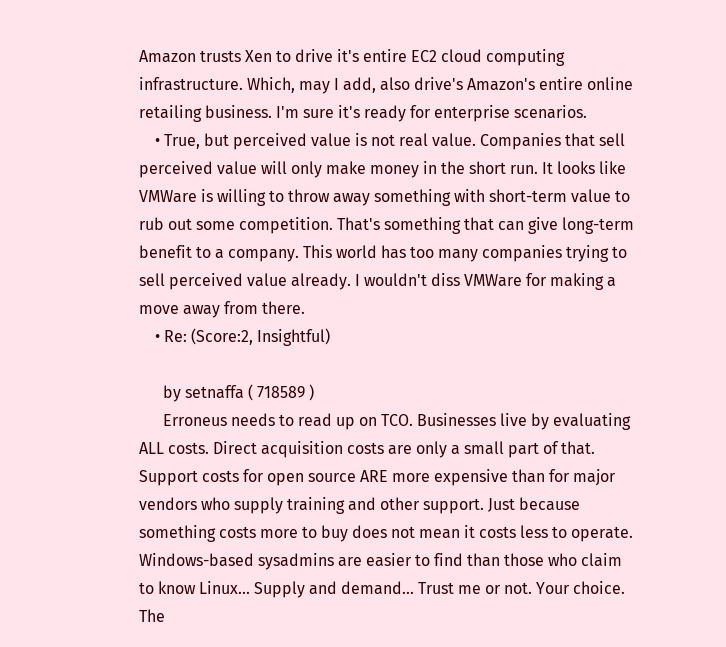Amazon trusts Xen to drive it's entire EC2 cloud computing infrastructure. Which, may I add, also drive's Amazon's entire online retailing business. I'm sure it's ready for enterprise scenarios.
    • True, but perceived value is not real value. Companies that sell perceived value will only make money in the short run. It looks like VMWare is willing to throw away something with short-term value to rub out some competition. That's something that can give long-term benefit to a company. This world has too many companies trying to sell perceived value already. I wouldn't diss VMWare for making a move away from there.
    • Re: (Score:2, Insightful)

      by setnaffa ( 718589 )
      Erroneus needs to read up on TCO. Businesses live by evaluating ALL costs. Direct acquisition costs are only a small part of that. Support costs for open source ARE more expensive than for major vendors who supply training and other support. Just because something costs more to buy does not mean it costs less to operate. Windows-based sysadmins are easier to find than those who claim to know Linux... Supply and demand... Trust me or not. Your choice. The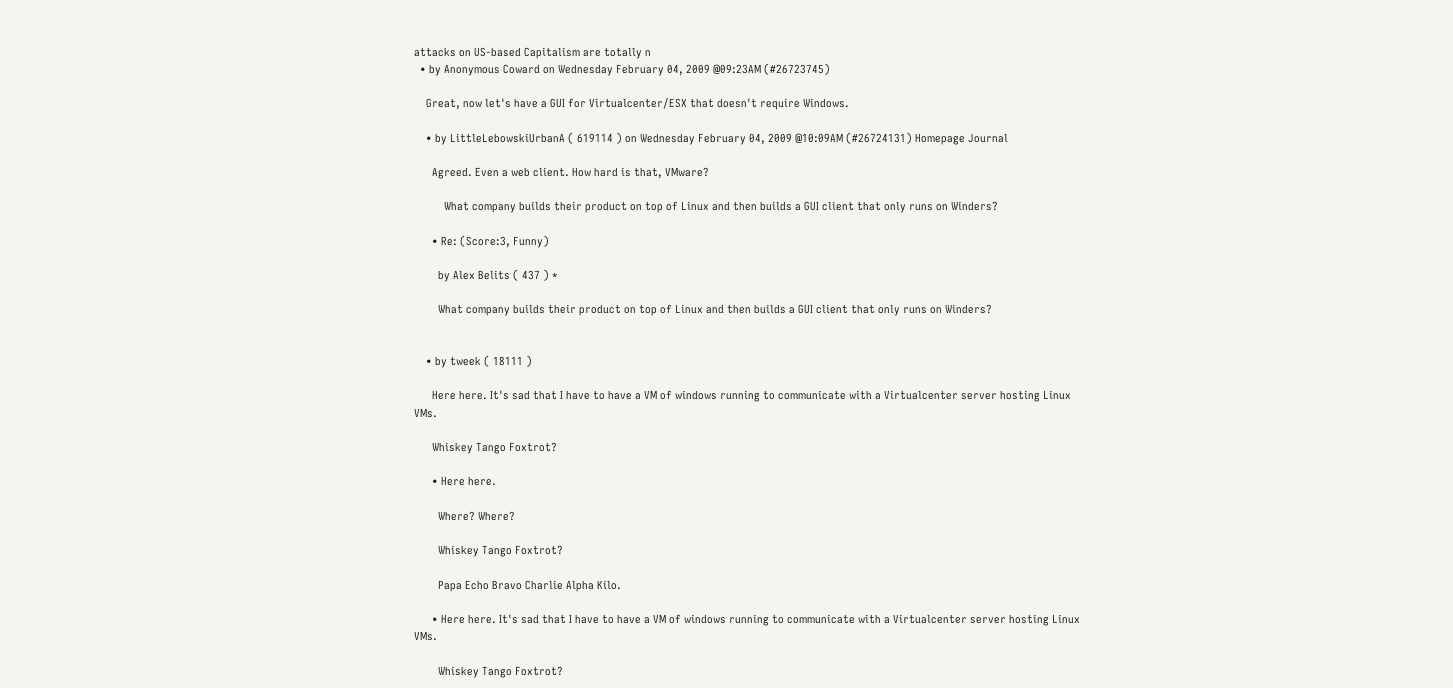attacks on US-based Capitalism are totally n
  • by Anonymous Coward on Wednesday February 04, 2009 @09:23AM (#26723745)

    Great, now let's have a GUI for Virtualcenter/ESX that doesn't require Windows.

    • by LittleLebowskiUrbanA ( 619114 ) on Wednesday February 04, 2009 @10:09AM (#26724131) Homepage Journal

      Agreed. Even a web client. How hard is that, VMware?

          What company builds their product on top of Linux and then builds a GUI client that only runs on Winders?

      • Re: (Score:3, Funny)

        by Alex Belits ( 437 ) *

        What company builds their product on top of Linux and then builds a GUI client that only runs on Winders?


    • by tweek ( 18111 )

      Here here. It's sad that I have to have a VM of windows running to communicate with a Virtualcenter server hosting Linux VMs.

      Whiskey Tango Foxtrot?

      • Here here.

        Where? Where?

        Whiskey Tango Foxtrot?

        Papa Echo Bravo Charlie Alpha Kilo.

      • Here here. It's sad that I have to have a VM of windows running to communicate with a Virtualcenter server hosting Linux VMs.

        Whiskey Tango Foxtrot?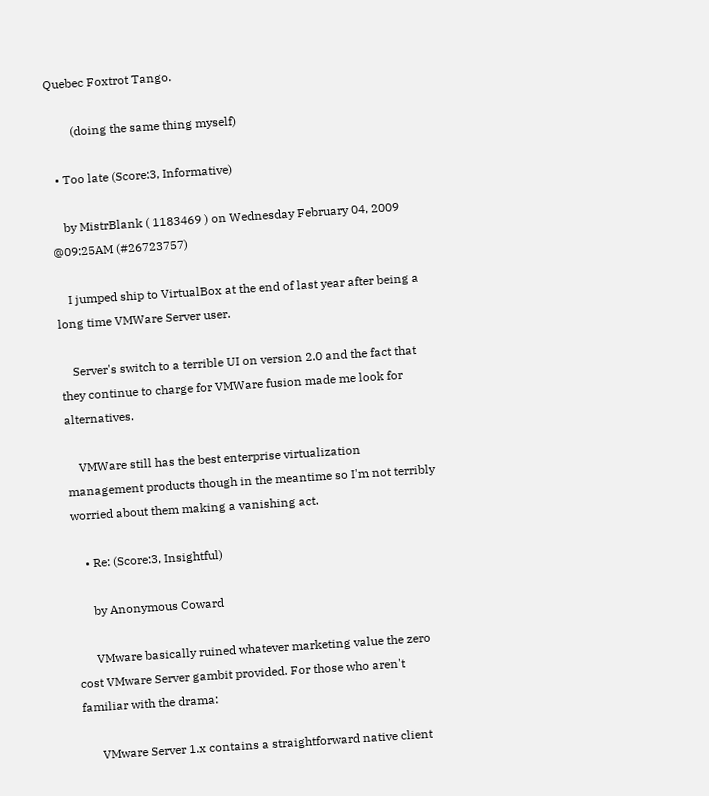Quebec Foxtrot Tango.

        (doing the same thing myself)

  • Too late (Score:3, Informative)

    by MistrBlank ( 1183469 ) on Wednesday February 04, 2009 @09:25AM (#26723757)

    I jumped ship to VirtualBox at the end of last year after being a long time VMWare Server user.

    Server's switch to a terrible UI on version 2.0 and the fact that they continue to charge for VMWare fusion made me look for alternatives.

    VMWare still has the best enterprise virtualization management products though in the meantime so I'm not terribly worried about them making a vanishing act.

    • Re: (Score:3, Insightful)

      by Anonymous Coward

      VMware basically ruined whatever marketing value the zero cost VMware Server gambit provided. For those who aren't familiar with the drama:

      VMware Server 1.x contains a straightforward native client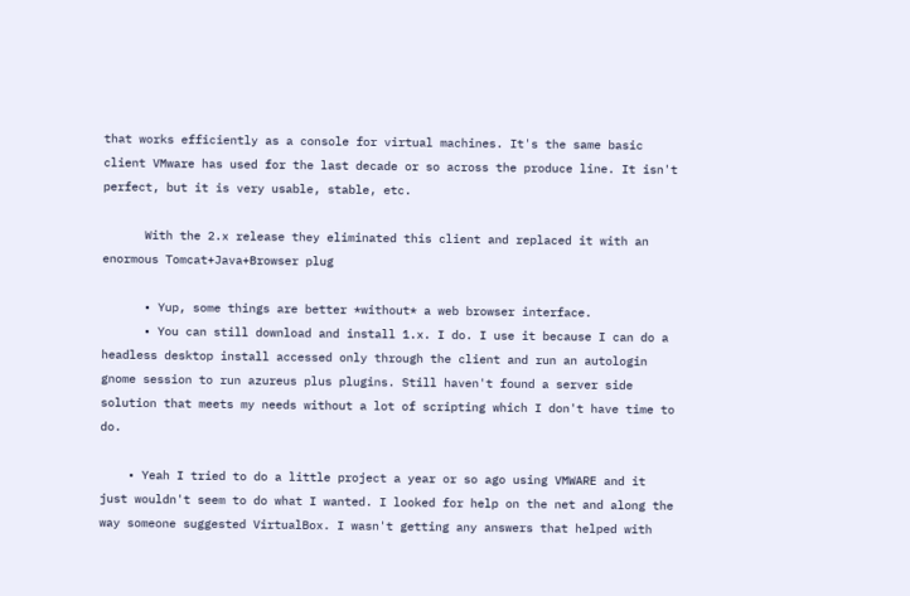that works efficiently as a console for virtual machines. It's the same basic client VMware has used for the last decade or so across the produce line. It isn't perfect, but it is very usable, stable, etc.

      With the 2.x release they eliminated this client and replaced it with an enormous Tomcat+Java+Browser plug

      • Yup, some things are better *without* a web browser interface.
      • You can still download and install 1.x. I do. I use it because I can do a headless desktop install accessed only through the client and run an autologin gnome session to run azureus plus plugins. Still haven't found a server side solution that meets my needs without a lot of scripting which I don't have time to do.

    • Yeah I tried to do a little project a year or so ago using VMWARE and it just wouldn't seem to do what I wanted. I looked for help on the net and along the way someone suggested VirtualBox. I wasn't getting any answers that helped with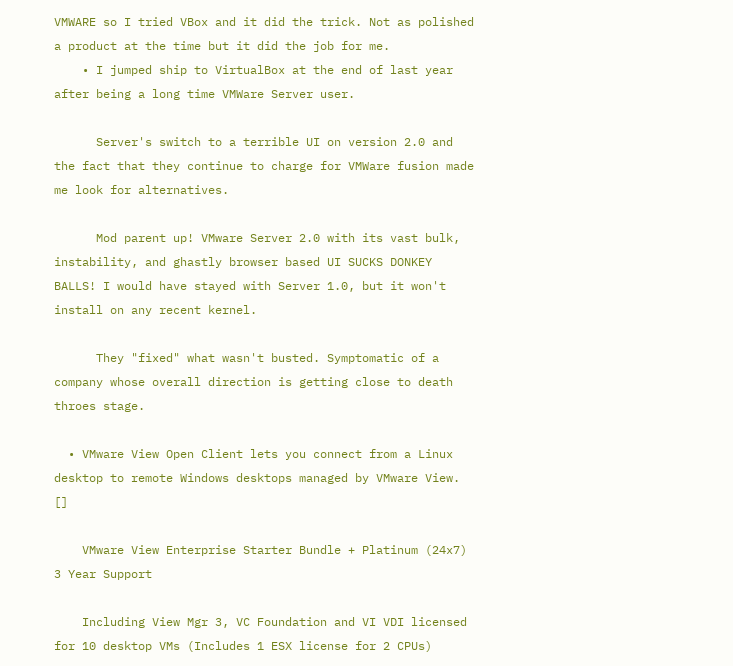VMWARE so I tried VBox and it did the trick. Not as polished a product at the time but it did the job for me.
    • I jumped ship to VirtualBox at the end of last year after being a long time VMWare Server user.

      Server's switch to a terrible UI on version 2.0 and the fact that they continue to charge for VMWare fusion made me look for alternatives.

      Mod parent up! VMware Server 2.0 with its vast bulk, instability, and ghastly browser based UI SUCKS DONKEY BALLS! I would have stayed with Server 1.0, but it won't install on any recent kernel.

      They "fixed" what wasn't busted. Symptomatic of a company whose overall direction is getting close to death throes stage.

  • VMware View Open Client lets you connect from a Linux desktop to remote Windows desktops managed by VMware View. []

    VMware View Enterprise Starter Bundle + Platinum (24x7) 3 Year Support

    Including View Mgr 3, VC Foundation and VI VDI licensed for 10 desktop VMs (Includes 1 ESX license for 2 CPUs)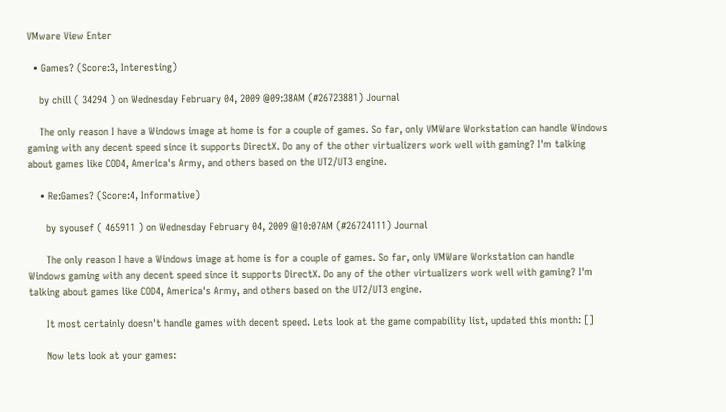VMware View Enter

  • Games? (Score:3, Interesting)

    by chill ( 34294 ) on Wednesday February 04, 2009 @09:38AM (#26723881) Journal

    The only reason I have a Windows image at home is for a couple of games. So far, only VMWare Workstation can handle Windows gaming with any decent speed since it supports DirectX. Do any of the other virtualizers work well with gaming? I'm talking about games like COD4, America's Army, and others based on the UT2/UT3 engine.

    • Re:Games? (Score:4, Informative)

      by syousef ( 465911 ) on Wednesday February 04, 2009 @10:07AM (#26724111) Journal

      The only reason I have a Windows image at home is for a couple of games. So far, only VMWare Workstation can handle Windows gaming with any decent speed since it supports DirectX. Do any of the other virtualizers work well with gaming? I'm talking about games like COD4, America's Army, and others based on the UT2/UT3 engine.

      It most certainly doesn't handle games with decent speed. Lets look at the game compability list, updated this month: []

      Now lets look at your games: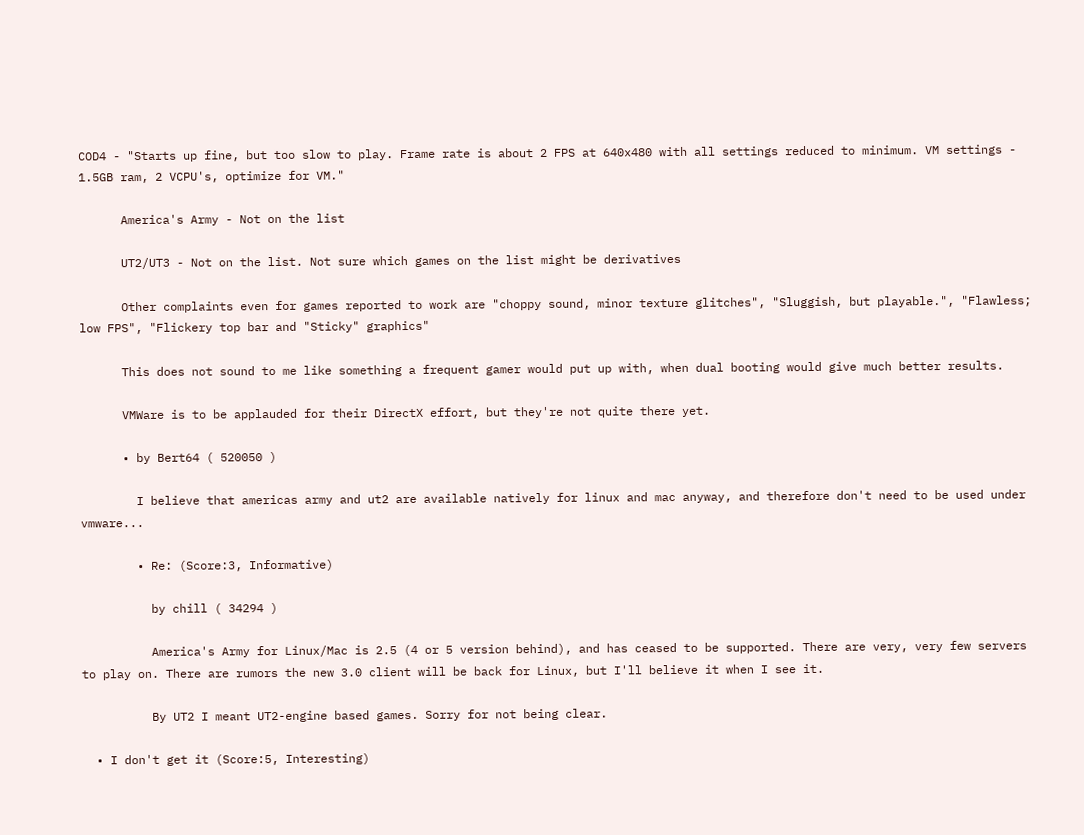COD4 - "Starts up fine, but too slow to play. Frame rate is about 2 FPS at 640x480 with all settings reduced to minimum. VM settings - 1.5GB ram, 2 VCPU's, optimize for VM."

      America's Army - Not on the list

      UT2/UT3 - Not on the list. Not sure which games on the list might be derivatives

      Other complaints even for games reported to work are "choppy sound, minor texture glitches", "Sluggish, but playable.", "Flawless; low FPS", "Flickery top bar and "Sticky" graphics"

      This does not sound to me like something a frequent gamer would put up with, when dual booting would give much better results.

      VMWare is to be applauded for their DirectX effort, but they're not quite there yet.

      • by Bert64 ( 520050 )

        I believe that americas army and ut2 are available natively for linux and mac anyway, and therefore don't need to be used under vmware...

        • Re: (Score:3, Informative)

          by chill ( 34294 )

          America's Army for Linux/Mac is 2.5 (4 or 5 version behind), and has ceased to be supported. There are very, very few servers to play on. There are rumors the new 3.0 client will be back for Linux, but I'll believe it when I see it.

          By UT2 I meant UT2-engine based games. Sorry for not being clear.

  • I don't get it (Score:5, Interesting)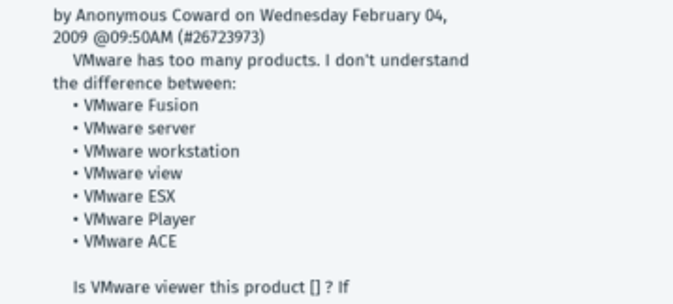by Anonymous Coward on Wednesday February 04, 2009 @09:50AM (#26723973)
    VMware has too many products. I don't understand the difference between:
    • VMware Fusion
    • VMware server
    • VMware workstation
    • VMware view
    • VMware ESX
    • VMware Player
    • VMware ACE

    Is VMware viewer this product [] ? If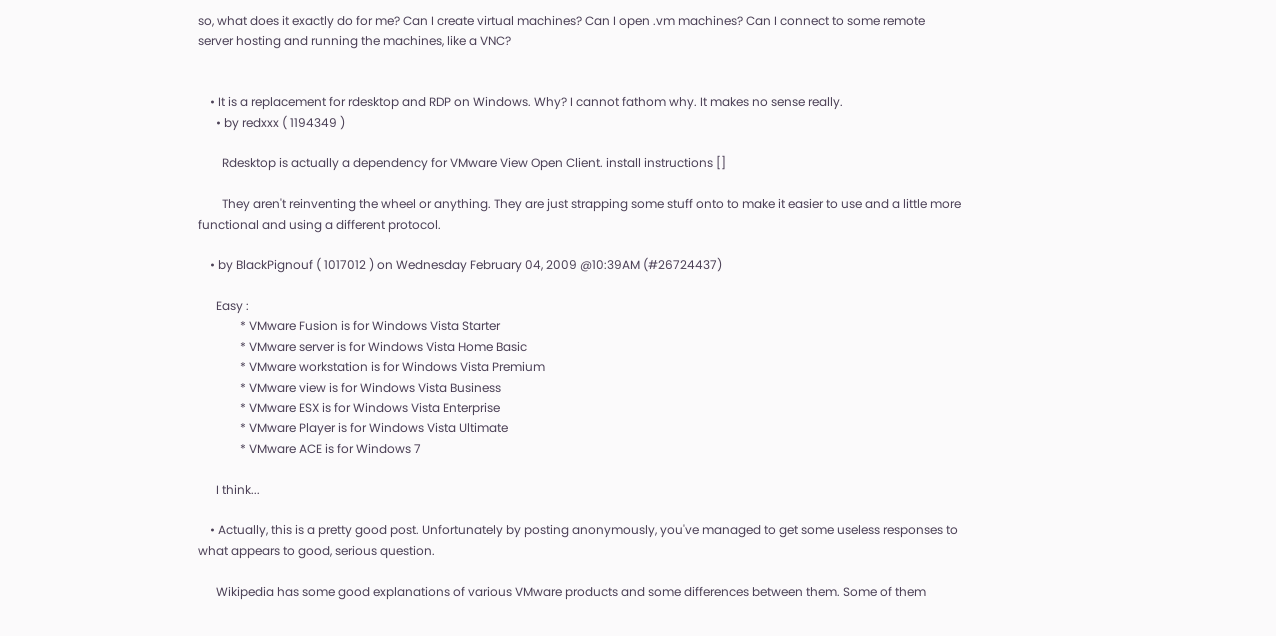so, what does it exactly do for me? Can I create virtual machines? Can I open .vm machines? Can I connect to some remote server hosting and running the machines, like a VNC?


    • It is a replacement for rdesktop and RDP on Windows. Why? I cannot fathom why. It makes no sense really.
      • by redxxx ( 1194349 )

        Rdesktop is actually a dependency for VMware View Open Client. install instructions []

        They aren't reinventing the wheel or anything. They are just strapping some stuff onto to make it easier to use and a little more functional and using a different protocol.

    • by BlackPignouf ( 1017012 ) on Wednesday February 04, 2009 @10:39AM (#26724437)

      Easy :
              * VMware Fusion is for Windows Vista Starter
              * VMware server is for Windows Vista Home Basic
              * VMware workstation is for Windows Vista Premium
              * VMware view is for Windows Vista Business
              * VMware ESX is for Windows Vista Enterprise
              * VMware Player is for Windows Vista Ultimate
              * VMware ACE is for Windows 7

      I think...

    • Actually, this is a pretty good post. Unfortunately by posting anonymously, you've managed to get some useless responses to what appears to good, serious question.

      Wikipedia has some good explanations of various VMware products and some differences between them. Some of them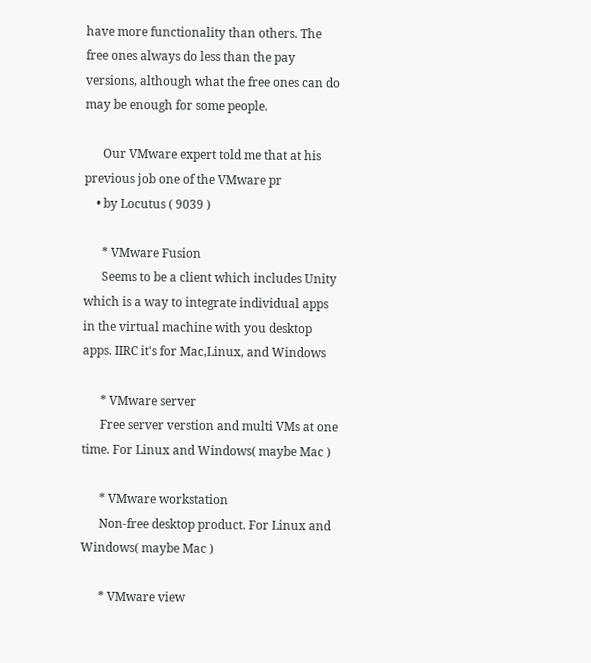have more functionality than others. The free ones always do less than the pay versions, although what the free ones can do may be enough for some people.

      Our VMware expert told me that at his previous job one of the VMware pr
    • by Locutus ( 9039 )

      * VMware Fusion
      Seems to be a client which includes Unity which is a way to integrate individual apps in the virtual machine with you desktop apps. IIRC it's for Mac,Linux, and Windows

      * VMware server
      Free server verstion and multi VMs at one time. For Linux and Windows( maybe Mac )

      * VMware workstation
      Non-free desktop product. For Linux and Windows( maybe Mac )

      * VMware view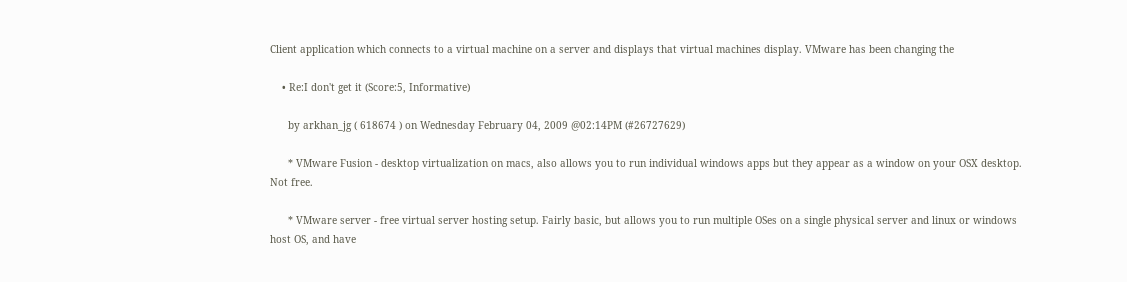Client application which connects to a virtual machine on a server and displays that virtual machines display. VMware has been changing the

    • Re:I don't get it (Score:5, Informative)

      by arkhan_jg ( 618674 ) on Wednesday February 04, 2009 @02:14PM (#26727629)

      * VMware Fusion - desktop virtualization on macs, also allows you to run individual windows apps but they appear as a window on your OSX desktop. Not free.

      * VMware server - free virtual server hosting setup. Fairly basic, but allows you to run multiple OSes on a single physical server and linux or windows host OS, and have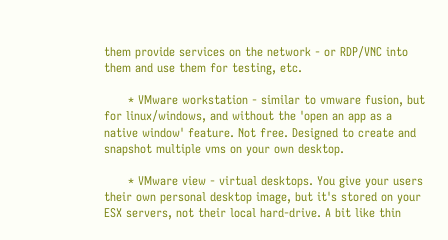them provide services on the network - or RDP/VNC into them and use them for testing, etc.

      * VMware workstation - similar to vmware fusion, but for linux/windows, and without the 'open an app as a native window' feature. Not free. Designed to create and snapshot multiple vms on your own desktop.

      * VMware view - virtual desktops. You give your users their own personal desktop image, but it's stored on your ESX servers, not their local hard-drive. A bit like thin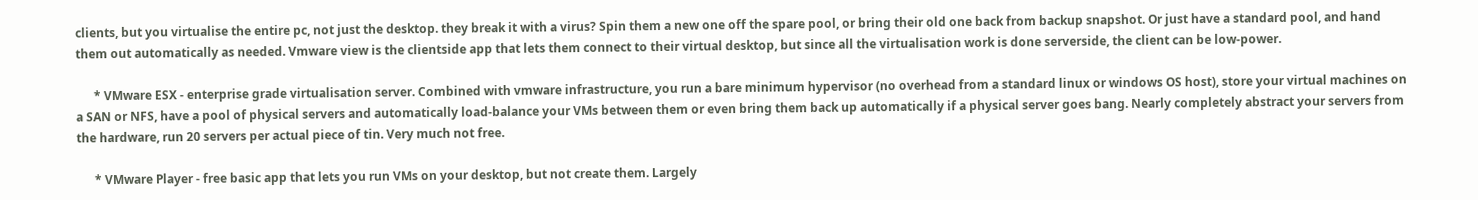clients, but you virtualise the entire pc, not just the desktop. they break it with a virus? Spin them a new one off the spare pool, or bring their old one back from backup snapshot. Or just have a standard pool, and hand them out automatically as needed. Vmware view is the clientside app that lets them connect to their virtual desktop, but since all the virtualisation work is done serverside, the client can be low-power.

      * VMware ESX - enterprise grade virtualisation server. Combined with vmware infrastructure, you run a bare minimum hypervisor (no overhead from a standard linux or windows OS host), store your virtual machines on a SAN or NFS, have a pool of physical servers and automatically load-balance your VMs between them or even bring them back up automatically if a physical server goes bang. Nearly completely abstract your servers from the hardware, run 20 servers per actual piece of tin. Very much not free.

      * VMware Player - free basic app that lets you run VMs on your desktop, but not create them. Largely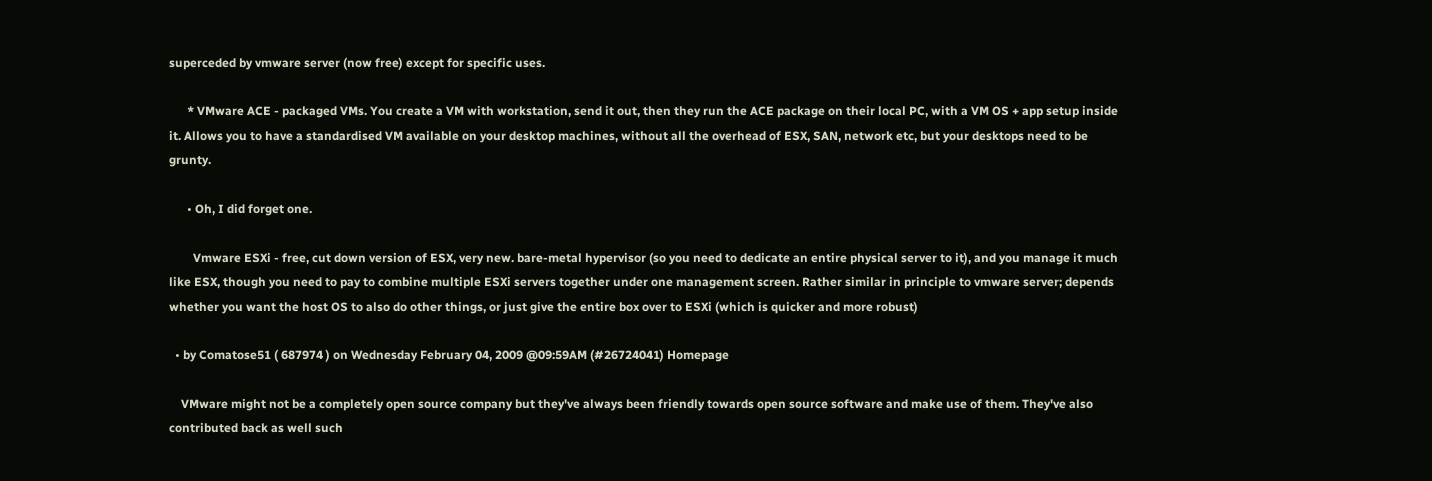superceded by vmware server (now free) except for specific uses.

      * VMware ACE - packaged VMs. You create a VM with workstation, send it out, then they run the ACE package on their local PC, with a VM OS + app setup inside it. Allows you to have a standardised VM available on your desktop machines, without all the overhead of ESX, SAN, network etc, but your desktops need to be grunty.

      • Oh, I did forget one.

        Vmware ESXi - free, cut down version of ESX, very new. bare-metal hypervisor (so you need to dedicate an entire physical server to it), and you manage it much like ESX, though you need to pay to combine multiple ESXi servers together under one management screen. Rather similar in principle to vmware server; depends whether you want the host OS to also do other things, or just give the entire box over to ESXi (which is quicker and more robust)

  • by Comatose51 ( 687974 ) on Wednesday February 04, 2009 @09:59AM (#26724041) Homepage

    VMware might not be a completely open source company but they've always been friendly towards open source software and make use of them. They've also contributed back as well such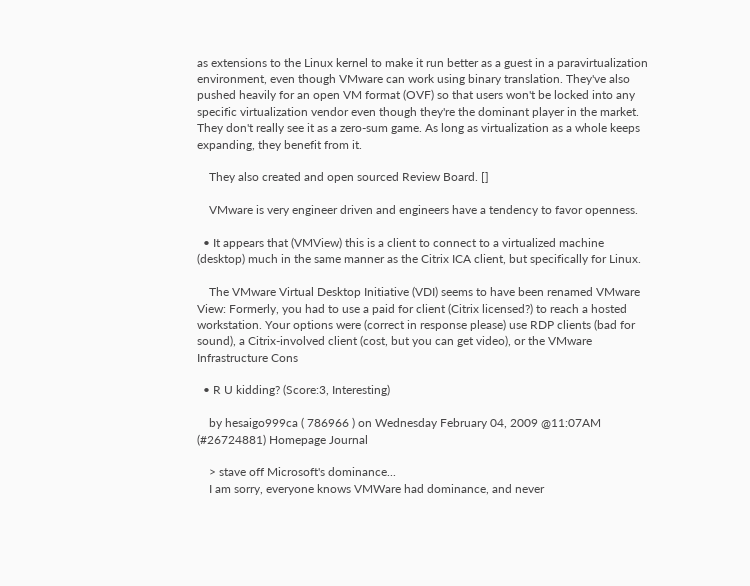as extensions to the Linux kernel to make it run better as a guest in a paravirtualization environment, even though VMware can work using binary translation. They've also pushed heavily for an open VM format (OVF) so that users won't be locked into any specific virtualization vendor even though they're the dominant player in the market. They don't really see it as a zero-sum game. As long as virtualization as a whole keeps expanding, they benefit from it.

    They also created and open sourced Review Board. []

    VMware is very engineer driven and engineers have a tendency to favor openness.

  • It appears that (VMView) this is a client to connect to a virtualized machine (desktop) much in the same manner as the Citrix ICA client, but specifically for Linux.

    The VMware Virtual Desktop Initiative (VDI) seems to have been renamed VMware View: Formerly, you had to use a paid for client (Citrix licensed?) to reach a hosted workstation. Your options were (correct in response please) use RDP clients (bad for sound), a Citrix-involved client (cost, but you can get video), or the VMware Infrastructure Cons

  • R U kidding? (Score:3, Interesting)

    by hesaigo999ca ( 786966 ) on Wednesday February 04, 2009 @11:07AM (#26724881) Homepage Journal

    > stave off Microsoft's dominance...
    I am sorry, everyone knows VMWare had dominance, and never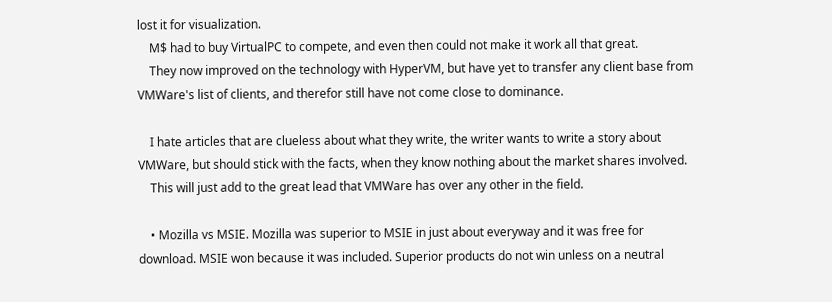lost it for visualization.
    M$ had to buy VirtualPC to compete, and even then could not make it work all that great.
    They now improved on the technology with HyperVM, but have yet to transfer any client base from VMWare's list of clients, and therefor still have not come close to dominance.

    I hate articles that are clueless about what they write, the writer wants to write a story about VMWare, but should stick with the facts, when they know nothing about the market shares involved.
    This will just add to the great lead that VMWare has over any other in the field.

    • Mozilla vs MSIE. Mozilla was superior to MSIE in just about everyway and it was free for download. MSIE won because it was included. Superior products do not win unless on a neutral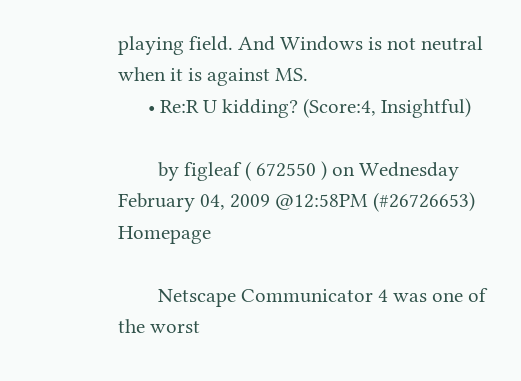playing field. And Windows is not neutral when it is against MS.
      • Re:R U kidding? (Score:4, Insightful)

        by figleaf ( 672550 ) on Wednesday February 04, 2009 @12:58PM (#26726653) Homepage

        Netscape Communicator 4 was one of the worst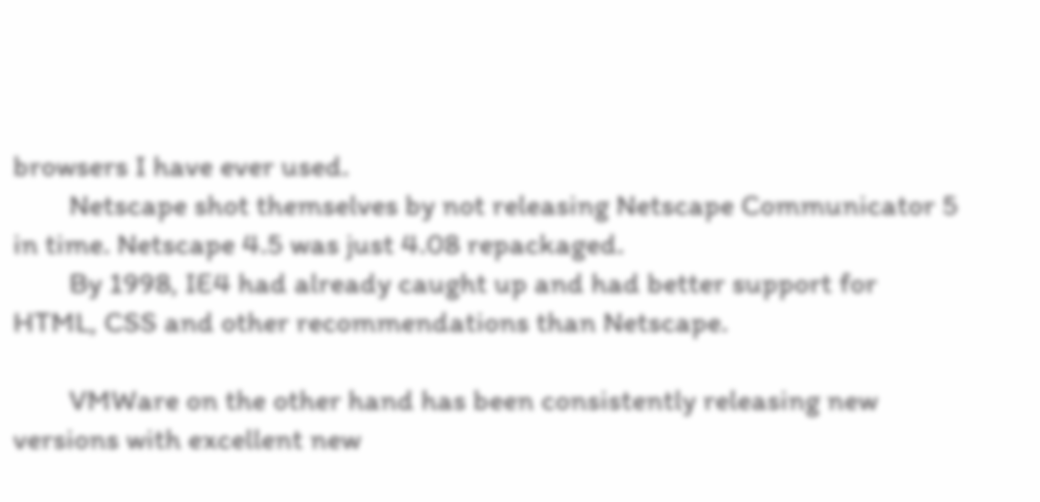browsers I have ever used.
        Netscape shot themselves by not releasing Netscape Communicator 5 in time. Netscape 4.5 was just 4.08 repackaged.
        By 1998, IE4 had already caught up and had better support for HTML, CSS and other recommendations than Netscape.

        VMWare on the other hand has been consistently releasing new versions with excellent new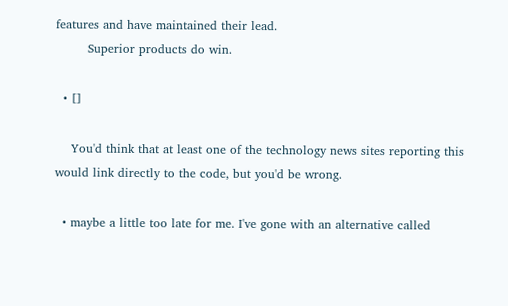features and have maintained their lead.
        Superior products do win.

  • []

    You'd think that at least one of the technology news sites reporting this would link directly to the code, but you'd be wrong.

  • maybe a little too late for me. I've gone with an alternative called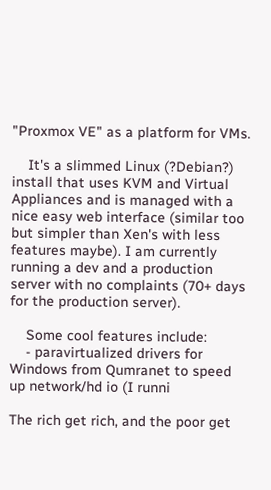"Proxmox VE" as a platform for VMs.

    It's a slimmed Linux (?Debian?) install that uses KVM and Virtual Appliances and is managed with a nice easy web interface (similar too but simpler than Xen's with less features maybe). I am currently running a dev and a production server with no complaints (70+ days for the production server).

    Some cool features include:
    - paravirtualized drivers for Windows from Qumranet to speed up network/hd io (I runni

The rich get rich, and the poor get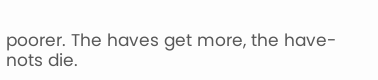poorer. The haves get more, the have-nots die.